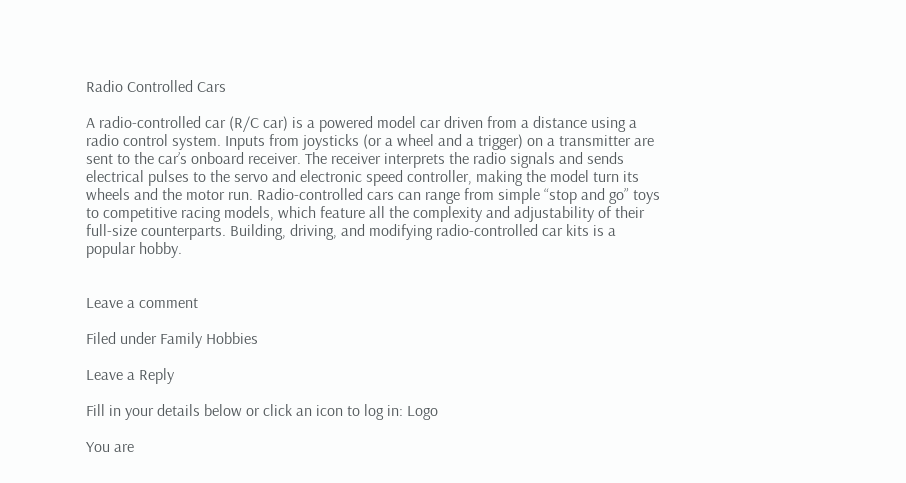Radio Controlled Cars

A radio-controlled car (R/C car) is a powered model car driven from a distance using a radio control system. Inputs from joysticks (or a wheel and a trigger) on a transmitter are sent to the car’s onboard receiver. The receiver interprets the radio signals and sends electrical pulses to the servo and electronic speed controller, making the model turn its wheels and the motor run. Radio-controlled cars can range from simple “stop and go” toys to competitive racing models, which feature all the complexity and adjustability of their full-size counterparts. Building, driving, and modifying radio-controlled car kits is a popular hobby.


Leave a comment

Filed under Family Hobbies

Leave a Reply

Fill in your details below or click an icon to log in: Logo

You are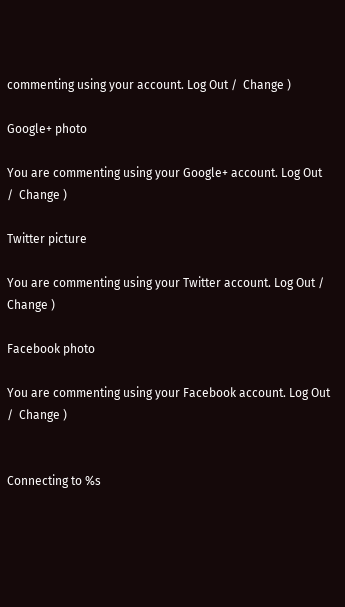commenting using your account. Log Out /  Change )

Google+ photo

You are commenting using your Google+ account. Log Out /  Change )

Twitter picture

You are commenting using your Twitter account. Log Out /  Change )

Facebook photo

You are commenting using your Facebook account. Log Out /  Change )


Connecting to %s